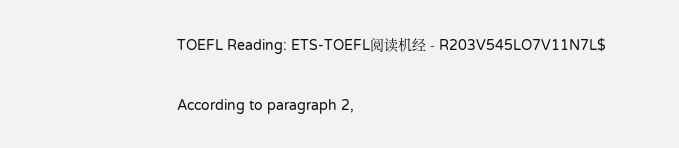TOEFL Reading: ETS-TOEFL阅读机经 - R203V545LO7V11N7L$

According to paragraph 2,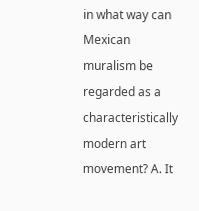in what way can Mexican muralism be regarded as a characteristically modern art movement? A. It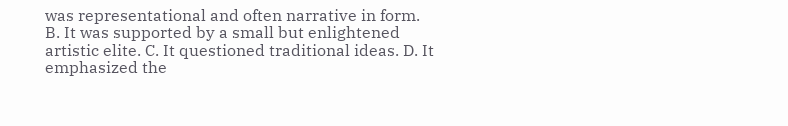was representational and often narrative in form. B. It was supported by a small but enlightened artistic elite. C. It questioned traditional ideas. D. It emphasized the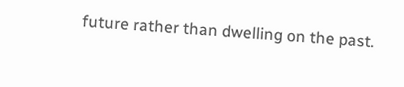future rather than dwelling on the past.